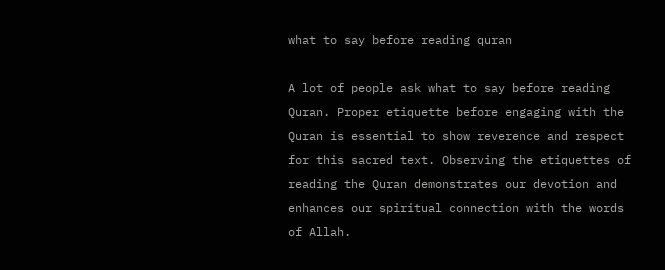what to say before reading quran

A lot of people ask what to say before reading Quran. Proper etiquette before engaging with the Quran is essential to show reverence and respect for this sacred text. Observing the etiquettes of reading the Quran demonstrates our devotion and enhances our spiritual connection with the words of Allah.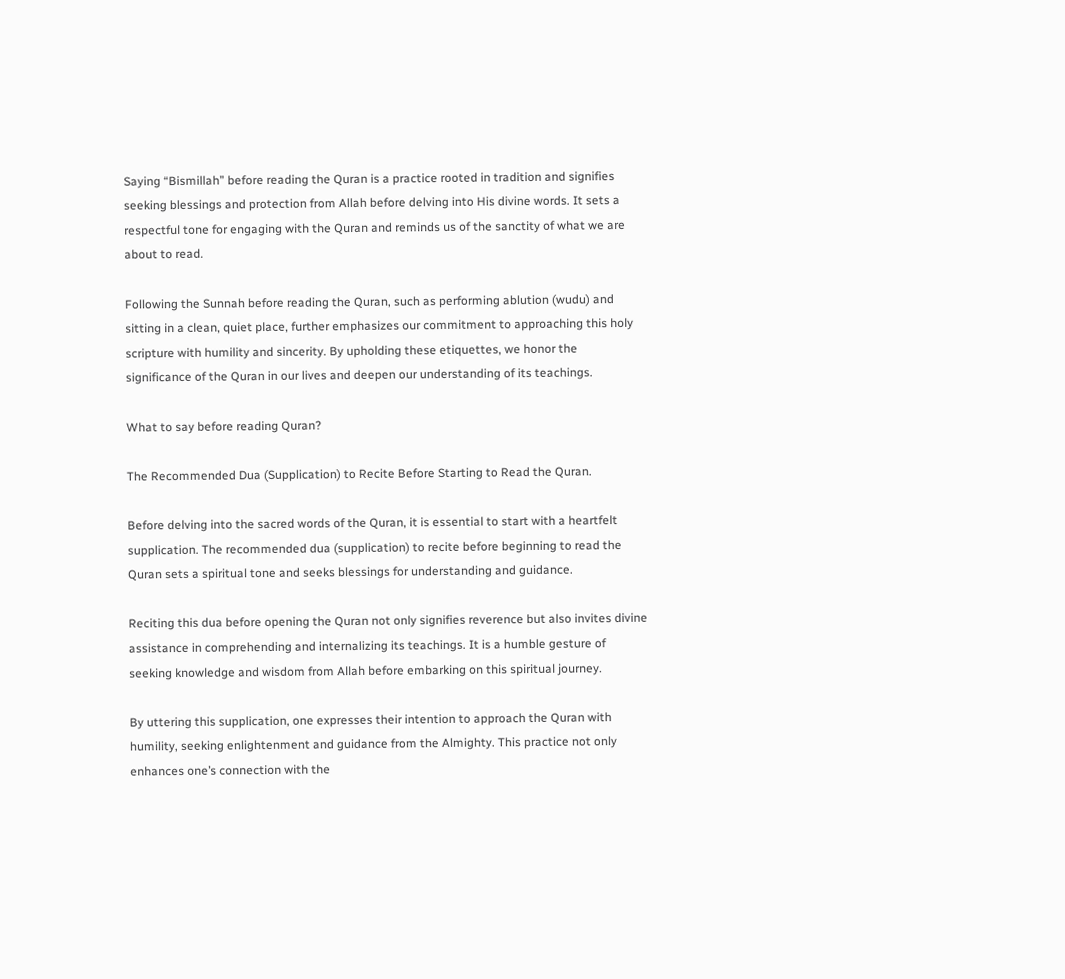Saying “Bismillah” before reading the Quran is a practice rooted in tradition and signifies seeking blessings and protection from Allah before delving into His divine words. It sets a respectful tone for engaging with the Quran and reminds us of the sanctity of what we are about to read.

Following the Sunnah before reading the Quran, such as performing ablution (wudu) and sitting in a clean, quiet place, further emphasizes our commitment to approaching this holy scripture with humility and sincerity. By upholding these etiquettes, we honor the significance of the Quran in our lives and deepen our understanding of its teachings.

What to say before reading Quran?

The Recommended Dua (Supplication) to Recite Before Starting to Read the Quran.

Before delving into the sacred words of the Quran, it is essential to start with a heartfelt supplication. The recommended dua (supplication) to recite before beginning to read the Quran sets a spiritual tone and seeks blessings for understanding and guidance.

Reciting this dua before opening the Quran not only signifies reverence but also invites divine assistance in comprehending and internalizing its teachings. It is a humble gesture of seeking knowledge and wisdom from Allah before embarking on this spiritual journey.

By uttering this supplication, one expresses their intention to approach the Quran with humility, seeking enlightenment and guidance from the Almighty. This practice not only enhances one’s connection with the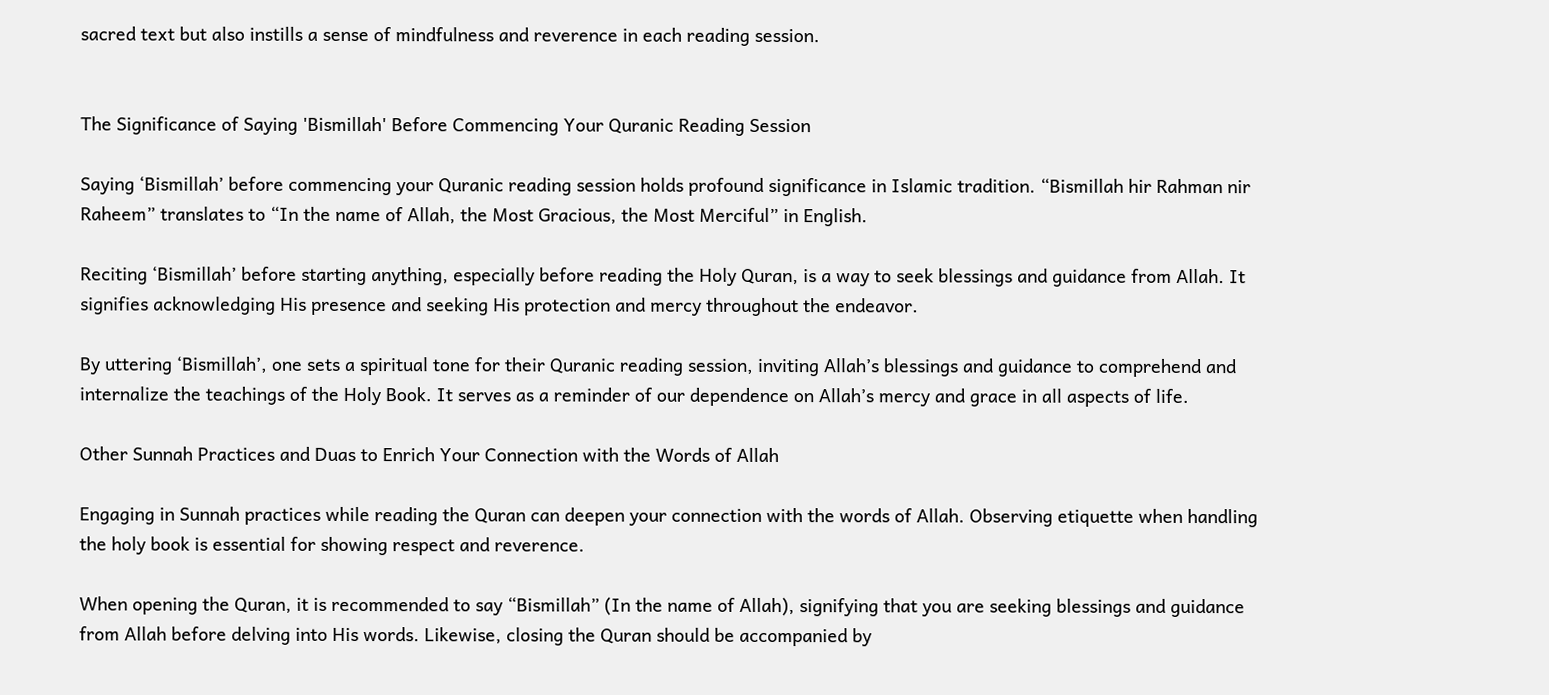sacred text but also instills a sense of mindfulness and reverence in each reading session.


The Significance of Saying 'Bismillah' Before Commencing Your Quranic Reading Session

Saying ‘Bismillah’ before commencing your Quranic reading session holds profound significance in Islamic tradition. “Bismillah hir Rahman nir Raheem” translates to “In the name of Allah, the Most Gracious, the Most Merciful” in English.

Reciting ‘Bismillah’ before starting anything, especially before reading the Holy Quran, is a way to seek blessings and guidance from Allah. It signifies acknowledging His presence and seeking His protection and mercy throughout the endeavor.

By uttering ‘Bismillah’, one sets a spiritual tone for their Quranic reading session, inviting Allah’s blessings and guidance to comprehend and internalize the teachings of the Holy Book. It serves as a reminder of our dependence on Allah’s mercy and grace in all aspects of life.

Other Sunnah Practices and Duas to Enrich Your Connection with the Words of Allah

Engaging in Sunnah practices while reading the Quran can deepen your connection with the words of Allah. Observing etiquette when handling the holy book is essential for showing respect and reverence.

When opening the Quran, it is recommended to say “Bismillah” (In the name of Allah), signifying that you are seeking blessings and guidance from Allah before delving into His words. Likewise, closing the Quran should be accompanied by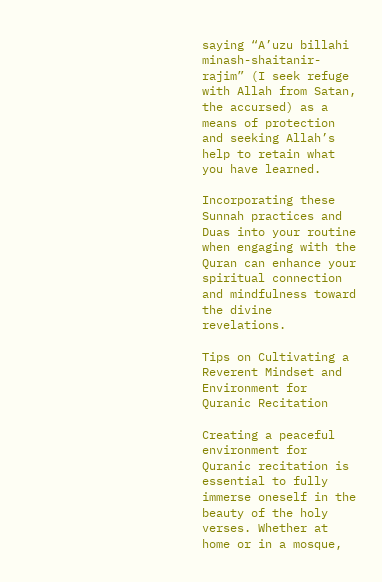saying “A’uzu billahi minash-shaitanir-rajim” (I seek refuge with Allah from Satan, the accursed) as a means of protection and seeking Allah’s help to retain what you have learned.

Incorporating these Sunnah practices and Duas into your routine when engaging with the Quran can enhance your spiritual connection and mindfulness toward the divine revelations.

Tips on Cultivating a Reverent Mindset and Environment for Quranic Recitation

Creating a peaceful environment for Quranic recitation is essential to fully immerse oneself in the beauty of the holy verses. Whether at home or in a mosque,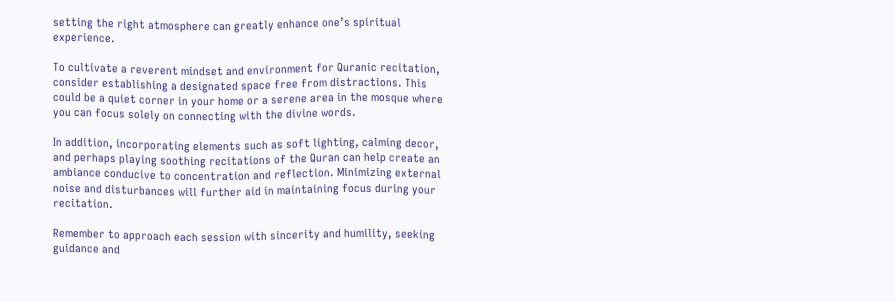setting the right atmosphere can greatly enhance one’s spiritual experience.

To cultivate a reverent mindset and environment for Quranic recitation, consider establishing a designated space free from distractions. This could be a quiet corner in your home or a serene area in the mosque where you can focus solely on connecting with the divine words.

In addition, incorporating elements such as soft lighting, calming decor, and perhaps playing soothing recitations of the Quran can help create an ambiance conducive to concentration and reflection. Minimizing external noise and disturbances will further aid in maintaining focus during your recitation.

Remember to approach each session with sincerity and humility, seeking guidance and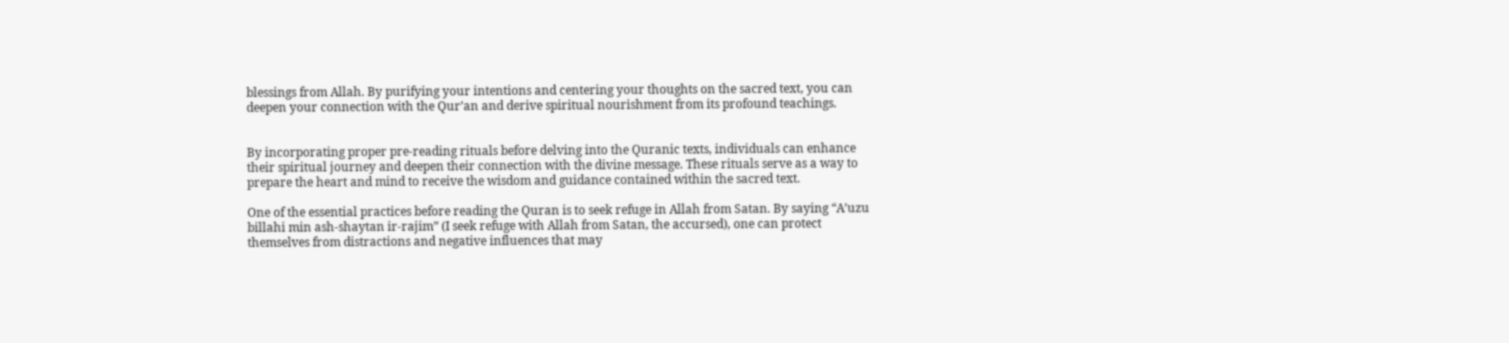blessings from Allah. By purifying your intentions and centering your thoughts on the sacred text, you can deepen your connection with the Qur’an and derive spiritual nourishment from its profound teachings.


By incorporating proper pre-reading rituals before delving into the Quranic texts, individuals can enhance their spiritual journey and deepen their connection with the divine message. These rituals serve as a way to prepare the heart and mind to receive the wisdom and guidance contained within the sacred text.

One of the essential practices before reading the Quran is to seek refuge in Allah from Satan. By saying “A’uzu billahi min ash-shaytan ir-rajim” (I seek refuge with Allah from Satan, the accursed), one can protect themselves from distractions and negative influences that may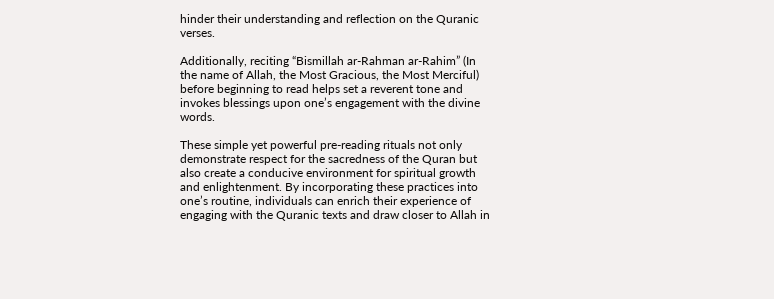hinder their understanding and reflection on the Quranic verses.

Additionally, reciting “Bismillah ar-Rahman ar-Rahim” (In the name of Allah, the Most Gracious, the Most Merciful) before beginning to read helps set a reverent tone and invokes blessings upon one’s engagement with the divine words.

These simple yet powerful pre-reading rituals not only demonstrate respect for the sacredness of the Quran but also create a conducive environment for spiritual growth and enlightenment. By incorporating these practices into one’s routine, individuals can enrich their experience of engaging with the Quranic texts and draw closer to Allah in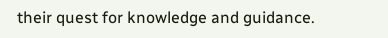their quest for knowledge and guidance.